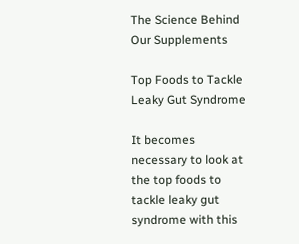The Science Behind Our Supplements

Top Foods to Tackle Leaky Gut Syndrome

It becomes necessary to look at the top foods to tackle leaky gut syndrome with this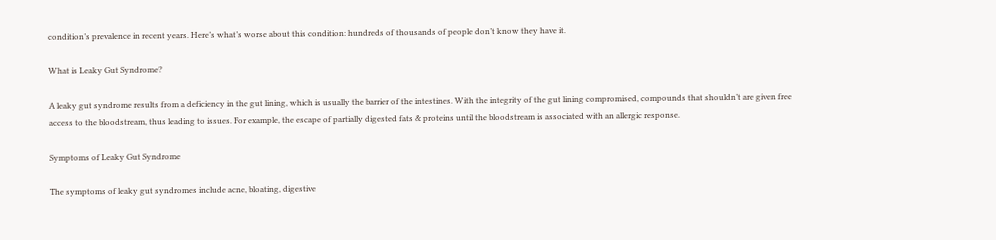condition’s prevalence in recent years. Here’s what’s worse about this condition: hundreds of thousands of people don’t know they have it.

What is Leaky Gut Syndrome?

A leaky gut syndrome results from a deficiency in the gut lining, which is usually the barrier of the intestines. With the integrity of the gut lining compromised, compounds that shouldn’t are given free access to the bloodstream, thus leading to issues. For example, the escape of partially digested fats & proteins until the bloodstream is associated with an allergic response.

Symptoms of Leaky Gut Syndrome

The symptoms of leaky gut syndromes include acne, bloating, digestive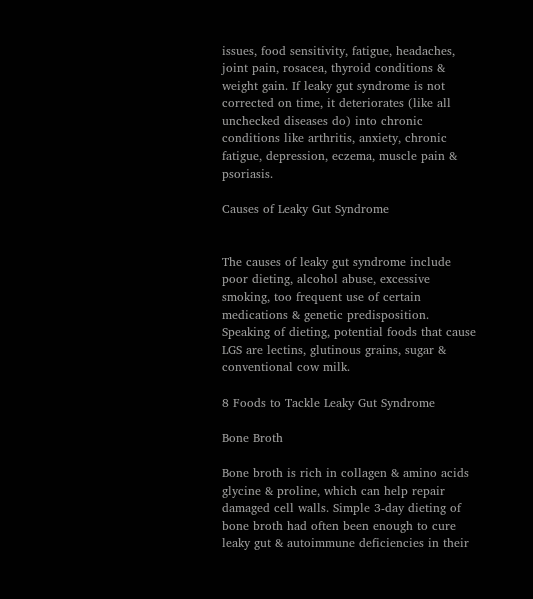issues, food sensitivity, fatigue, headaches, joint pain, rosacea, thyroid conditions & weight gain. If leaky gut syndrome is not corrected on time, it deteriorates (like all unchecked diseases do) into chronic conditions like arthritis, anxiety, chronic fatigue, depression, eczema, muscle pain & psoriasis.

Causes of Leaky Gut Syndrome


The causes of leaky gut syndrome include poor dieting, alcohol abuse, excessive smoking, too frequent use of certain medications & genetic predisposition. Speaking of dieting, potential foods that cause LGS are lectins, glutinous grains, sugar & conventional cow milk.

8 Foods to Tackle Leaky Gut Syndrome

Bone Broth

Bone broth is rich in collagen & amino acids glycine & proline, which can help repair damaged cell walls. Simple 3-day dieting of bone broth had often been enough to cure leaky gut & autoimmune deficiencies in their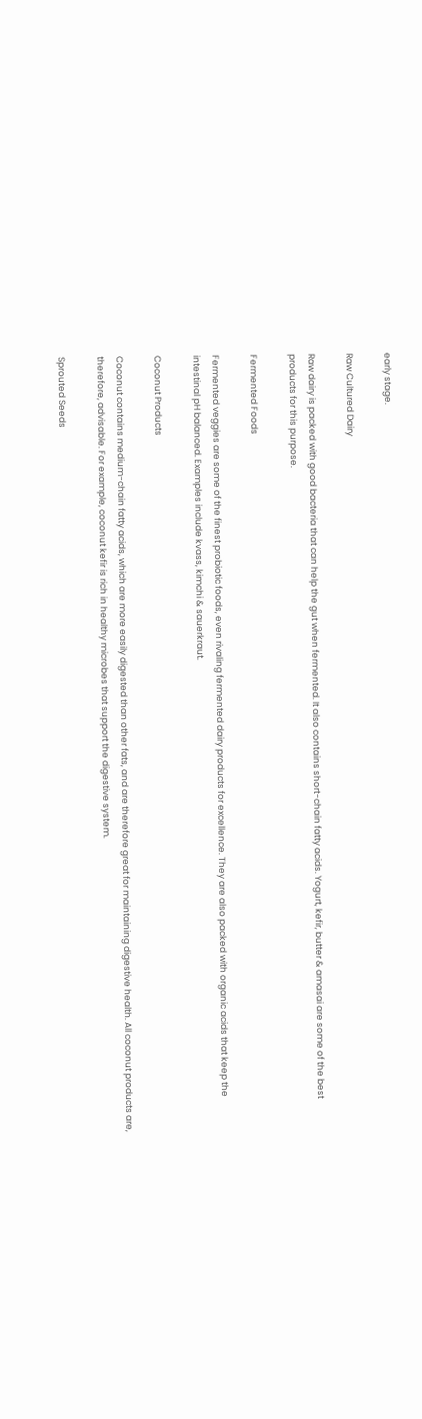early stage.

Raw Cultured Dairy

Raw dairy is packed with good bacteria that can help the gut when fermented. It also contains short-chain fatty acids. Yogurt, kefir, butter & amasai are some of the best products for this purpose.

Fermented Foods

Fermented veggies are some of the finest probiotic foods, even rivaling fermented dairy products for excellence. They are also packed with organic acids that keep the intestinal pH balanced. Examples include kvass, kimchi & sauerkraut.

Coconut Products

Coconut contains medium-chain fatty acids, which are more easily digested than other fats, and are therefore great for maintaining digestive health. All coconut products are, therefore, advisable. For example, coconut kefir is rich in healthy microbes that support the digestive system.

Sprouted Seeds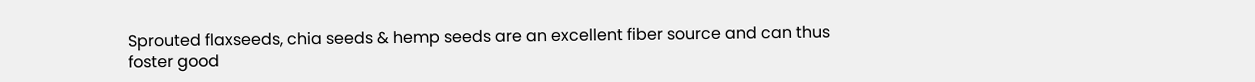Sprouted flaxseeds, chia seeds & hemp seeds are an excellent fiber source and can thus foster good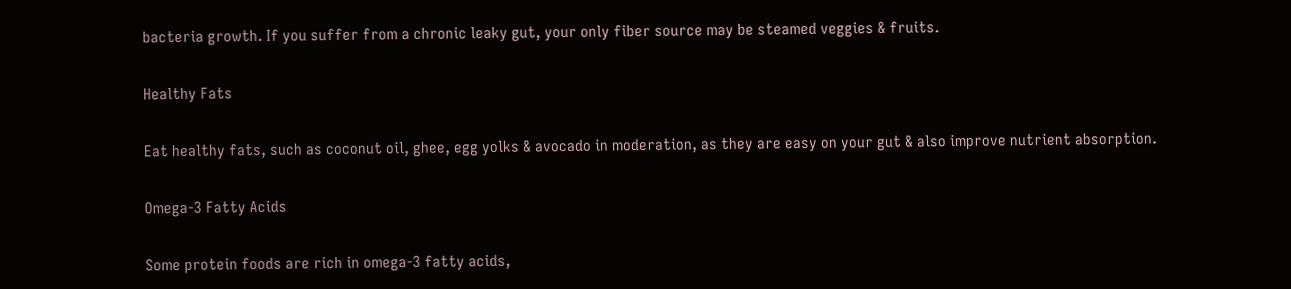bacteria growth. If you suffer from a chronic leaky gut, your only fiber source may be steamed veggies & fruits.

Healthy Fats

Eat healthy fats, such as coconut oil, ghee, egg yolks & avocado in moderation, as they are easy on your gut & also improve nutrient absorption.

Omega-3 Fatty Acids

Some protein foods are rich in omega-3 fatty acids,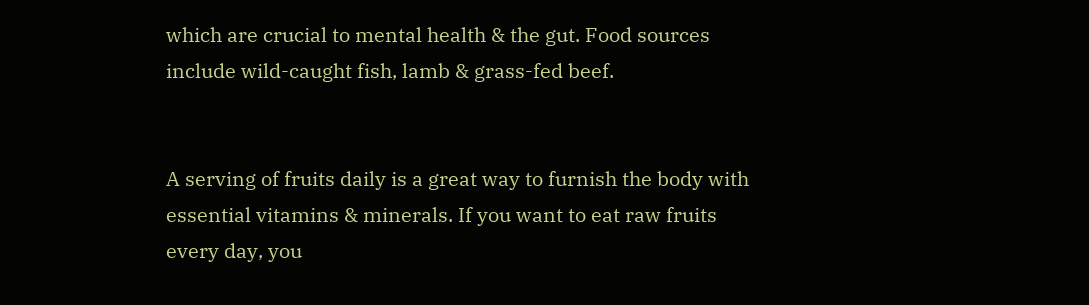which are crucial to mental health & the gut. Food sources include wild-caught fish, lamb & grass-fed beef.


A serving of fruits daily is a great way to furnish the body with essential vitamins & minerals. If you want to eat raw fruits every day, you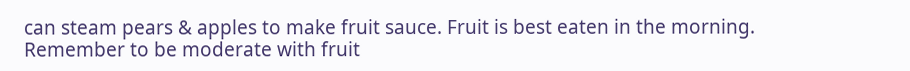can steam pears & apples to make fruit sauce. Fruit is best eaten in the morning. Remember to be moderate with fruit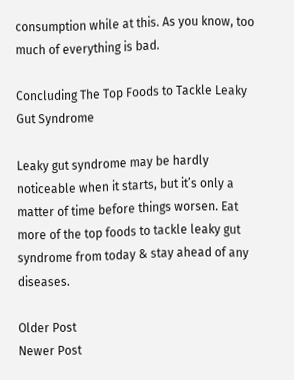consumption while at this. As you know, too much of everything is bad.

Concluding The Top Foods to Tackle Leaky Gut Syndrome

Leaky gut syndrome may be hardly noticeable when it starts, but it’s only a matter of time before things worsen. Eat more of the top foods to tackle leaky gut syndrome from today & stay ahead of any diseases.

Older Post
Newer Post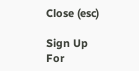Close (esc)

Sign Up For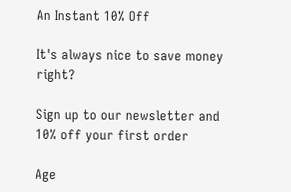An Instant 10% Off

It's always nice to save money right?

Sign up to our newsletter and  10% off your first order

Age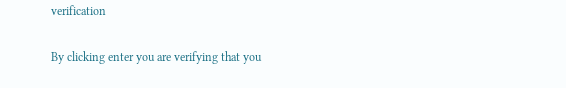verification

By clicking enter you are verifying that you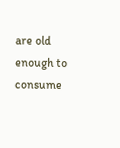are old enough to consume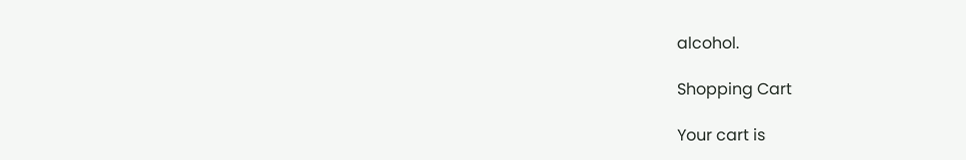alcohol.

Shopping Cart

Your cart is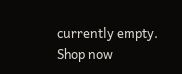currently empty.
Shop now